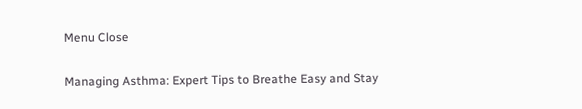Menu Close

Managing Asthma: Expert Tips to Breathe Easy and Stay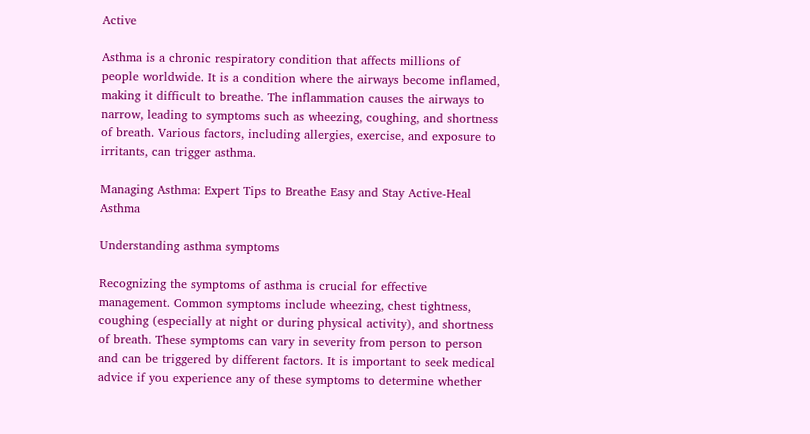Active

Asthma is a chronic respiratory condition that affects millions of people worldwide. It is a condition where the airways become inflamed, making it difficult to breathe. The inflammation causes the airways to narrow, leading to symptoms such as wheezing, coughing, and shortness of breath. Various factors, including allergies, exercise, and exposure to irritants, can trigger asthma.

Managing Asthma: Expert Tips to Breathe Easy and Stay Active-Heal Asthma

Understanding asthma symptoms

Recognizing the symptoms of asthma is crucial for effective management. Common symptoms include wheezing, chest tightness, coughing (especially at night or during physical activity), and shortness of breath. These symptoms can vary in severity from person to person and can be triggered by different factors. It is important to seek medical advice if you experience any of these symptoms to determine whether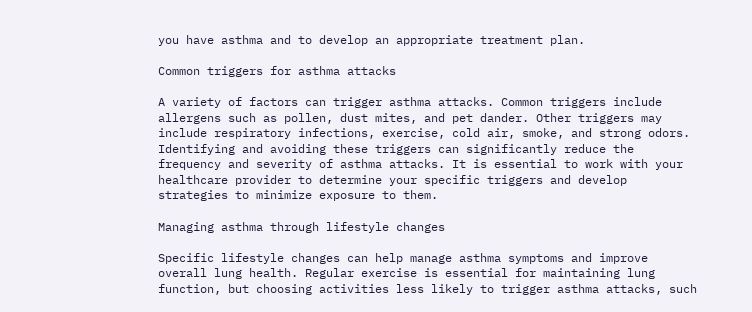you have asthma and to develop an appropriate treatment plan.

Common triggers for asthma attacks

A variety of factors can trigger asthma attacks. Common triggers include allergens such as pollen, dust mites, and pet dander. Other triggers may include respiratory infections, exercise, cold air, smoke, and strong odors. Identifying and avoiding these triggers can significantly reduce the frequency and severity of asthma attacks. It is essential to work with your healthcare provider to determine your specific triggers and develop strategies to minimize exposure to them.

Managing asthma through lifestyle changes

Specific lifestyle changes can help manage asthma symptoms and improve overall lung health. Regular exercise is essential for maintaining lung function, but choosing activities less likely to trigger asthma attacks, such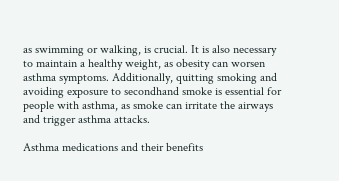as swimming or walking, is crucial. It is also necessary to maintain a healthy weight, as obesity can worsen asthma symptoms. Additionally, quitting smoking and avoiding exposure to secondhand smoke is essential for people with asthma, as smoke can irritate the airways and trigger asthma attacks.

Asthma medications and their benefits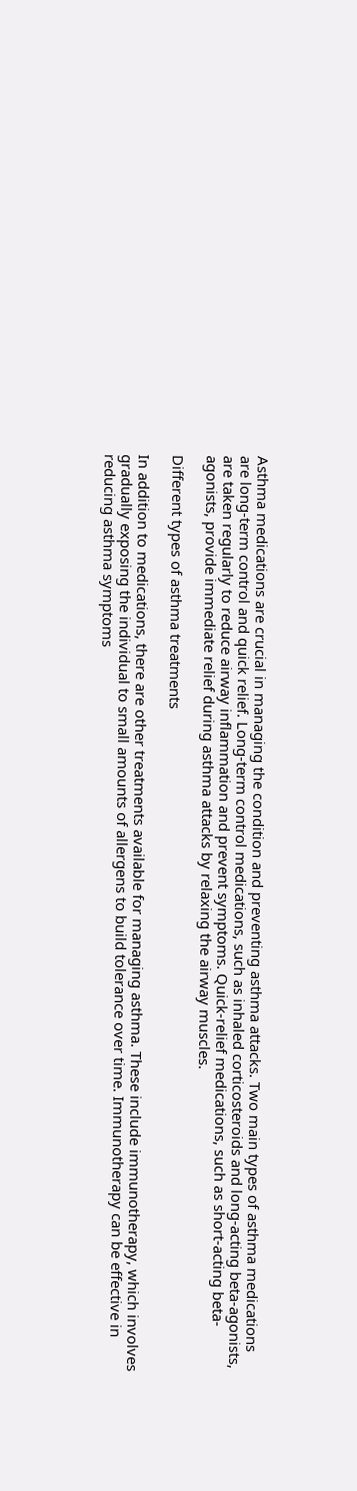Asthma medications are crucial in managing the condition and preventing asthma attacks. Two main types of asthma medications are long-term control and quick relief. Long-term control medications, such as inhaled corticosteroids and long-acting beta-agonists, are taken regularly to reduce airway inflammation and prevent symptoms. Quick-relief medications, such as short-acting beta-agonists, provide immediate relief during asthma attacks by relaxing the airway muscles.

Different types of asthma treatments

In addition to medications, there are other treatments available for managing asthma. These include immunotherapy, which involves gradually exposing the individual to small amounts of allergens to build tolerance over time. Immunotherapy can be effective in reducing asthma symptoms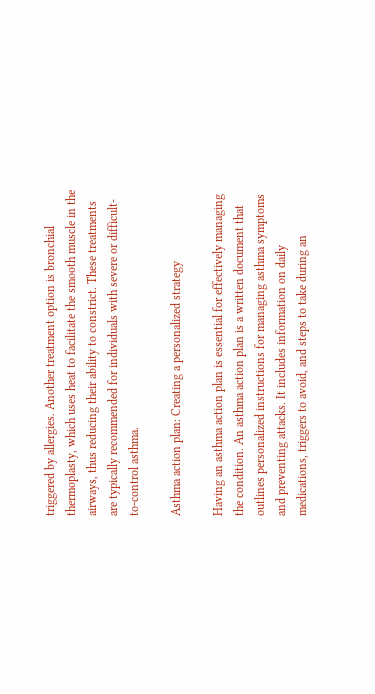triggered by allergies. Another treatment option is bronchial thermoplasty, which uses heat to facilitate the smooth muscle in the airways, thus reducing their ability to constrict. These treatments are typically recommended for individuals with severe or difficult-to-control asthma.

Asthma action plan: Creating a personalized strategy

Having an asthma action plan is essential for effectively managing the condition. An asthma action plan is a written document that outlines personalized instructions for managing asthma symptoms and preventing attacks. It includes information on daily medications, triggers to avoid, and steps to take during an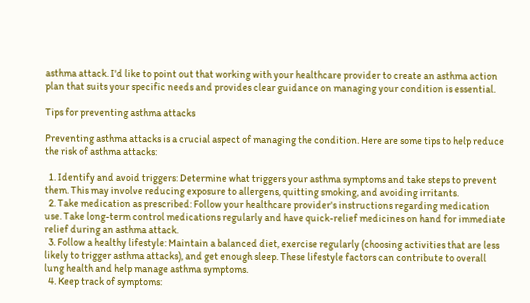asthma attack. I'd like to point out that working with your healthcare provider to create an asthma action plan that suits your specific needs and provides clear guidance on managing your condition is essential.

Tips for preventing asthma attacks

Preventing asthma attacks is a crucial aspect of managing the condition. Here are some tips to help reduce the risk of asthma attacks:

  1. Identify and avoid triggers: Determine what triggers your asthma symptoms and take steps to prevent them. This may involve reducing exposure to allergens, quitting smoking, and avoiding irritants.
  2. Take medication as prescribed: Follow your healthcare provider's instructions regarding medication use. Take long-term control medications regularly and have quick-relief medicines on hand for immediate relief during an asthma attack.
  3. Follow a healthy lifestyle: Maintain a balanced diet, exercise regularly (choosing activities that are less likely to trigger asthma attacks), and get enough sleep. These lifestyle factors can contribute to overall lung health and help manage asthma symptoms.
  4. Keep track of symptoms: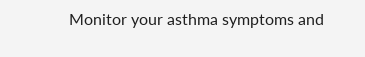Monitor your asthma symptoms and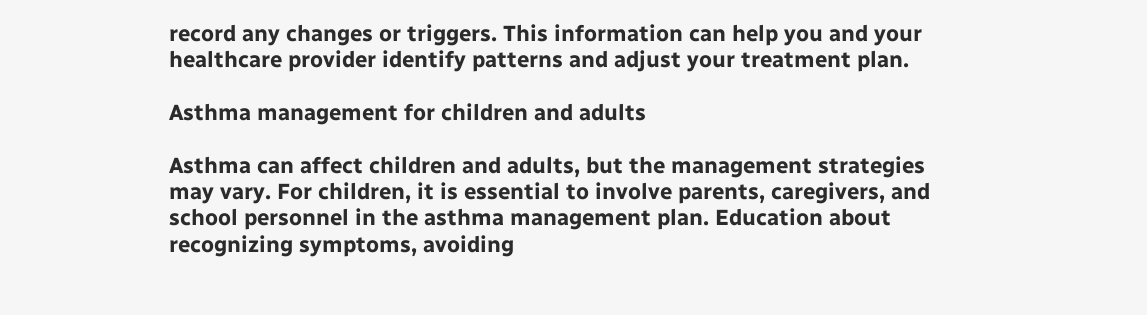record any changes or triggers. This information can help you and your healthcare provider identify patterns and adjust your treatment plan.

Asthma management for children and adults

Asthma can affect children and adults, but the management strategies may vary. For children, it is essential to involve parents, caregivers, and school personnel in the asthma management plan. Education about recognizing symptoms, avoiding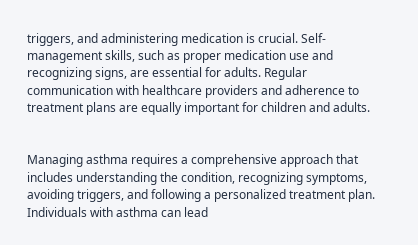triggers, and administering medication is crucial. Self-management skills, such as proper medication use and recognizing signs, are essential for adults. Regular communication with healthcare providers and adherence to treatment plans are equally important for children and adults.


Managing asthma requires a comprehensive approach that includes understanding the condition, recognizing symptoms, avoiding triggers, and following a personalized treatment plan. Individuals with asthma can lead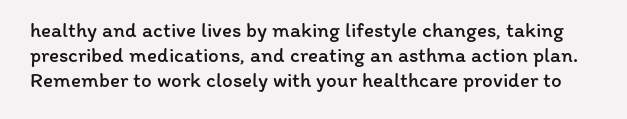healthy and active lives by making lifestyle changes, taking prescribed medications, and creating an asthma action plan. Remember to work closely with your healthcare provider to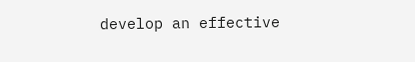develop an effective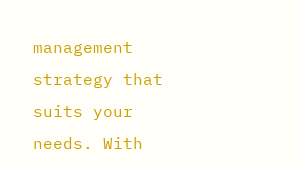management strategy that suits your needs. With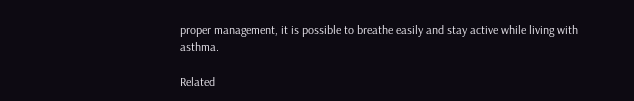proper management, it is possible to breathe easily and stay active while living with asthma.

Related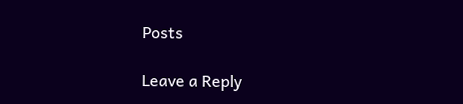Posts

Leave a Reply